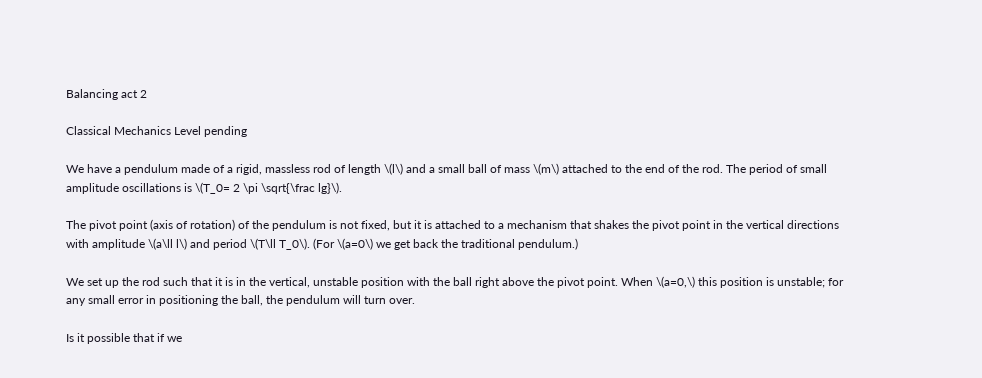Balancing act 2

Classical Mechanics Level pending

We have a pendulum made of a rigid, massless rod of length \(l\) and a small ball of mass \(m\) attached to the end of the rod. The period of small amplitude oscillations is \(T_0= 2 \pi \sqrt{\frac lg}\).

The pivot point (axis of rotation) of the pendulum is not fixed, but it is attached to a mechanism that shakes the pivot point in the vertical directions with amplitude \(a\ll l\) and period \(T\ll T_0\). (For \(a=0\) we get back the traditional pendulum.)

We set up the rod such that it is in the vertical, unstable position with the ball right above the pivot point. When \(a=0,\) this position is unstable; for any small error in positioning the ball, the pendulum will turn over.

Is it possible that if we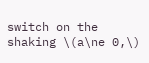switch on the shaking \(a\ne 0,\)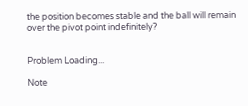the position becomes stable and the ball will remain over the pivot point indefinitely?


Problem Loading...

Note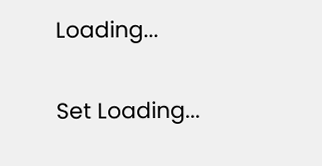Loading...

Set Loading...